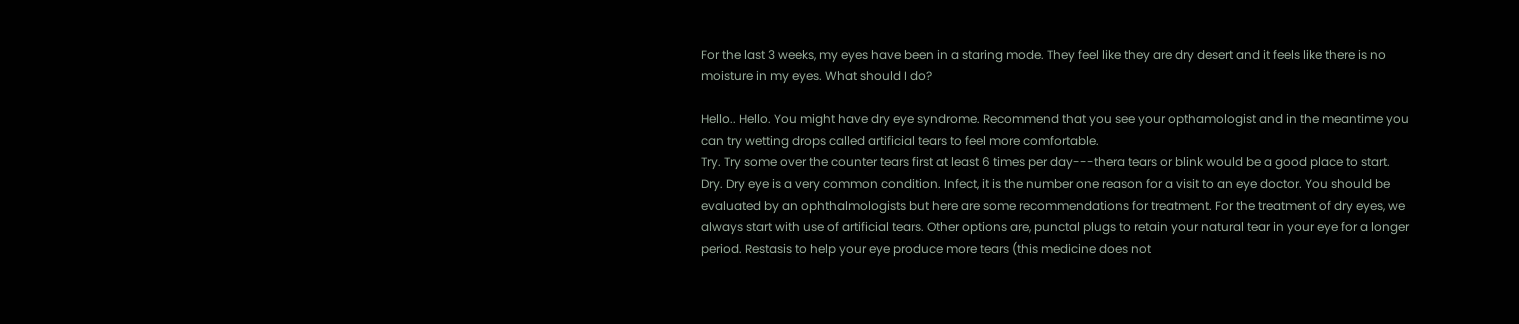For the last 3 weeks, my eyes have been in a staring mode. They feel like they are dry desert and it feels like there is no moisture in my eyes. What should I do?

Hello.. Hello. You might have dry eye syndrome. Recommend that you see your opthamologist and in the meantime you can try wetting drops called artificial tears to feel more comfortable.
Try. Try some over the counter tears first at least 6 times per day---thera tears or blink would be a good place to start.
Dry. Dry eye is a very common condition. Infect, it is the number one reason for a visit to an eye doctor. You should be evaluated by an ophthalmologists but here are some recommendations for treatment. For the treatment of dry eyes, we always start with use of artificial tears. Other options are, punctal plugs to retain your natural tear in your eye for a longer period. Restasis to help your eye produce more tears (this medicine does not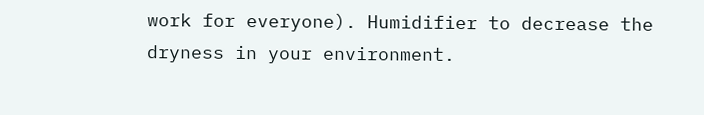work for everyone). Humidifier to decrease the dryness in your environment.